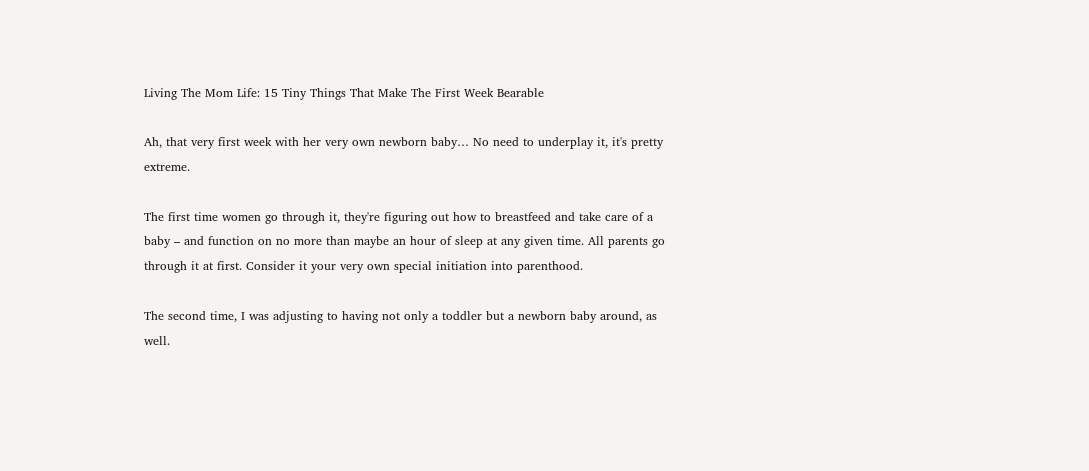Living The Mom Life: 15 Tiny Things That Make The First Week Bearable

Ah, that very first week with her very own newborn baby… No need to underplay it, it's pretty extreme.

The first time women go through it, they're figuring out how to breastfeed and take care of a baby – and function on no more than maybe an hour of sleep at any given time. All parents go through it at first. Consider it your very own special initiation into parenthood.

The second time, I was adjusting to having not only a toddler but a newborn baby around, as well.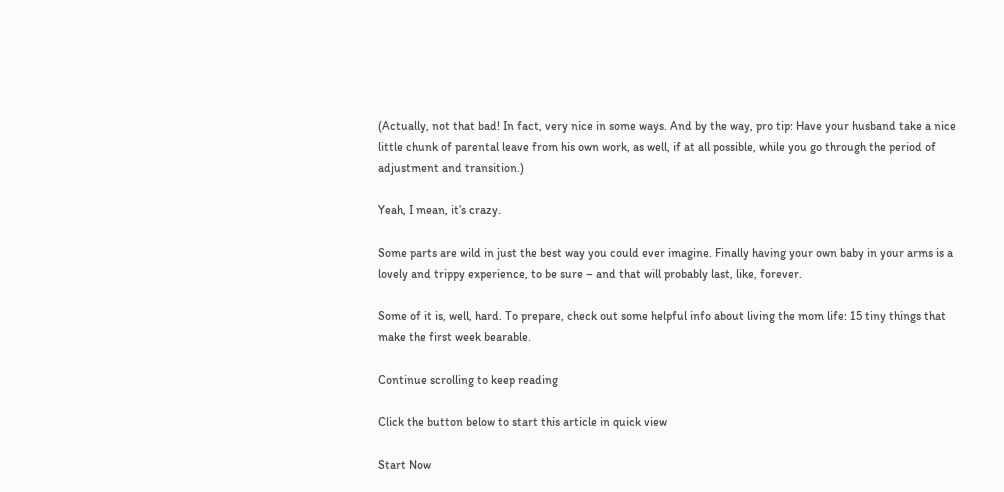(Actually, not that bad! In fact, very nice in some ways. And by the way, pro tip: Have your husband take a nice little chunk of parental leave from his own work, as well, if at all possible, while you go through the period of adjustment and transition.)

Yeah, I mean, it’s crazy.

Some parts are wild in just the best way you could ever imagine. Finally having your own baby in your arms is a lovely and trippy experience, to be sure – and that will probably last, like, forever.

Some of it is, well, hard. To prepare, check out some helpful info about living the mom life: 15 tiny things that make the first week bearable.

Continue scrolling to keep reading

Click the button below to start this article in quick view

Start Now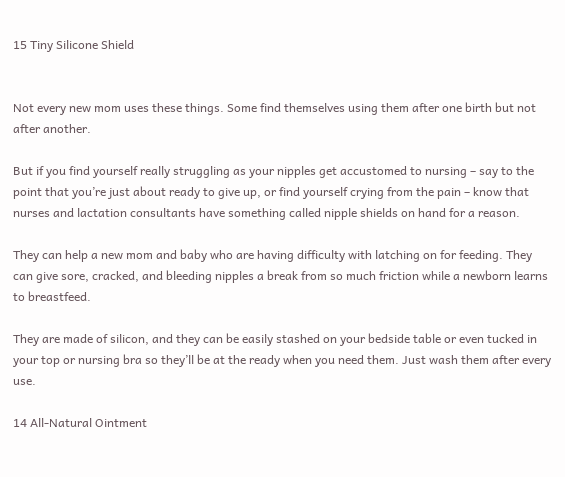15 Tiny Silicone Shield


Not every new mom uses these things. Some find themselves using them after one birth but not after another.

But if you find yourself really struggling as your nipples get accustomed to nursing – say to the point that you’re just about ready to give up, or find yourself crying from the pain – know that nurses and lactation consultants have something called nipple shields on hand for a reason.

They can help a new mom and baby who are having difficulty with latching on for feeding. They can give sore, cracked, and bleeding nipples a break from so much friction while a newborn learns to breastfeed.

They are made of silicon, and they can be easily stashed on your bedside table or even tucked in your top or nursing bra so they’ll be at the ready when you need them. Just wash them after every use.

14 All-Natural Ointment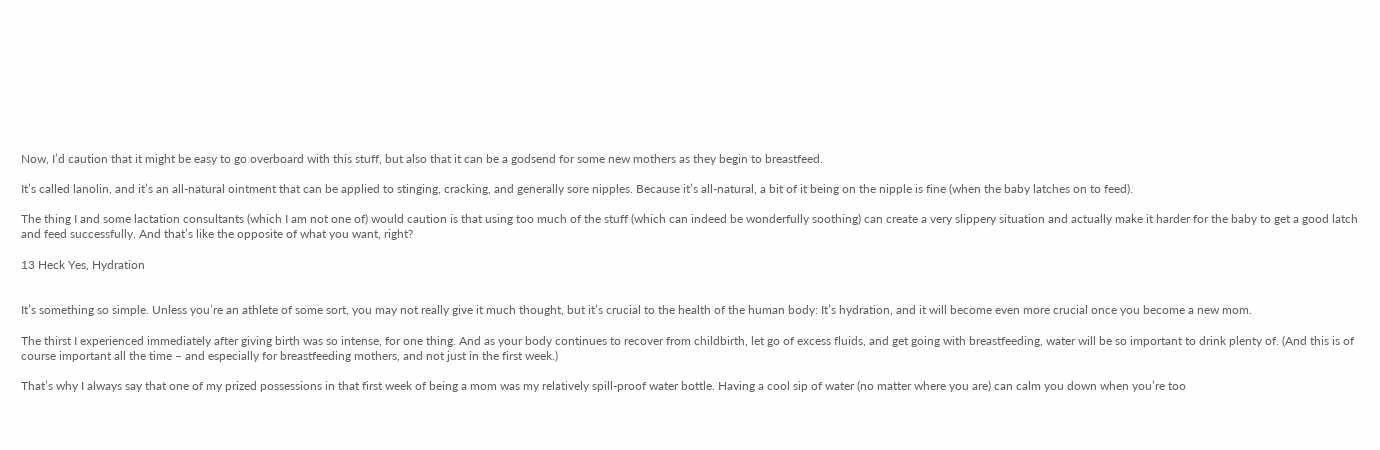Now, I’d caution that it might be easy to go overboard with this stuff, but also that it can be a godsend for some new mothers as they begin to breastfeed.

It’s called lanolin, and it’s an all-natural ointment that can be applied to stinging, cracking, and generally sore nipples. Because it’s all-natural, a bit of it being on the nipple is fine (when the baby latches on to feed).

The thing I and some lactation consultants (which I am not one of) would caution is that using too much of the stuff (which can indeed be wonderfully soothing) can create a very slippery situation and actually make it harder for the baby to get a good latch and feed successfully. And that’s like the opposite of what you want, right?

13 Heck Yes, Hydration


It’s something so simple. Unless you’re an athlete of some sort, you may not really give it much thought, but it’s crucial to the health of the human body: It’s hydration, and it will become even more crucial once you become a new mom.

The thirst I experienced immediately after giving birth was so intense, for one thing. And as your body continues to recover from childbirth, let go of excess fluids, and get going with breastfeeding, water will be so important to drink plenty of. (And this is of course important all the time – and especially for breastfeeding mothers, and not just in the first week.)

That’s why I always say that one of my prized possessions in that first week of being a mom was my relatively spill-proof water bottle. Having a cool sip of water (no matter where you are) can calm you down when you’re too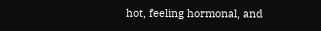hot, feeling hormonal, and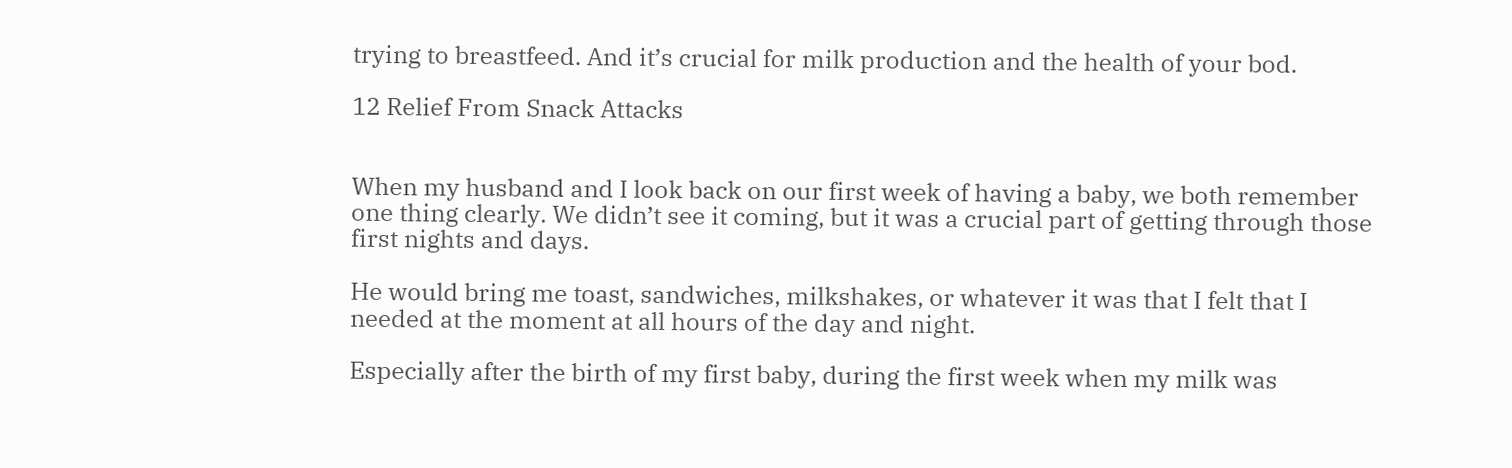trying to breastfeed. And it’s crucial for milk production and the health of your bod.

12 Relief From Snack Attacks


When my husband and I look back on our first week of having a baby, we both remember one thing clearly. We didn’t see it coming, but it was a crucial part of getting through those first nights and days.

He would bring me toast, sandwiches, milkshakes, or whatever it was that I felt that I needed at the moment at all hours of the day and night.

Especially after the birth of my first baby, during the first week when my milk was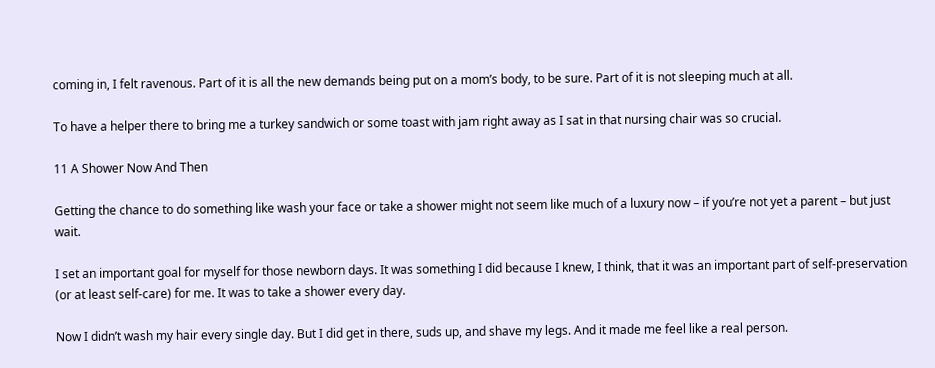coming in, I felt ravenous. Part of it is all the new demands being put on a mom’s body, to be sure. Part of it is not sleeping much at all.

To have a helper there to bring me a turkey sandwich or some toast with jam right away as I sat in that nursing chair was so crucial.

11 A Shower Now And Then

Getting the chance to do something like wash your face or take a shower might not seem like much of a luxury now – if you’re not yet a parent – but just wait.

I set an important goal for myself for those newborn days. It was something I did because I knew, I think, that it was an important part of self-preservation (or at least self-care) for me. It was to take a shower every day.

Now I didn’t wash my hair every single day. But I did get in there, suds up, and shave my legs. And it made me feel like a real person.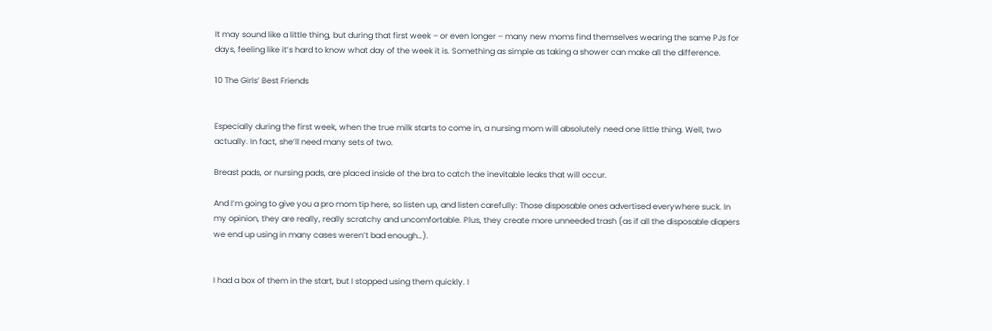It may sound like a little thing, but during that first week – or even longer – many new moms find themselves wearing the same PJs for days, feeling like it’s hard to know what day of the week it is. Something as simple as taking a shower can make all the difference.

10 The Girls’ Best Friends


Especially during the first week, when the true milk starts to come in, a nursing mom will absolutely need one little thing. Well, two actually. In fact, she’ll need many sets of two.

Breast pads, or nursing pads, are placed inside of the bra to catch the inevitable leaks that will occur.

And I’m going to give you a pro mom tip here, so listen up, and listen carefully: Those disposable ones advertised everywhere suck. In my opinion, they are really, really scratchy and uncomfortable. Plus, they create more unneeded trash (as if all the disposable diapers we end up using in many cases weren’t bad enough…).


I had a box of them in the start, but I stopped using them quickly. I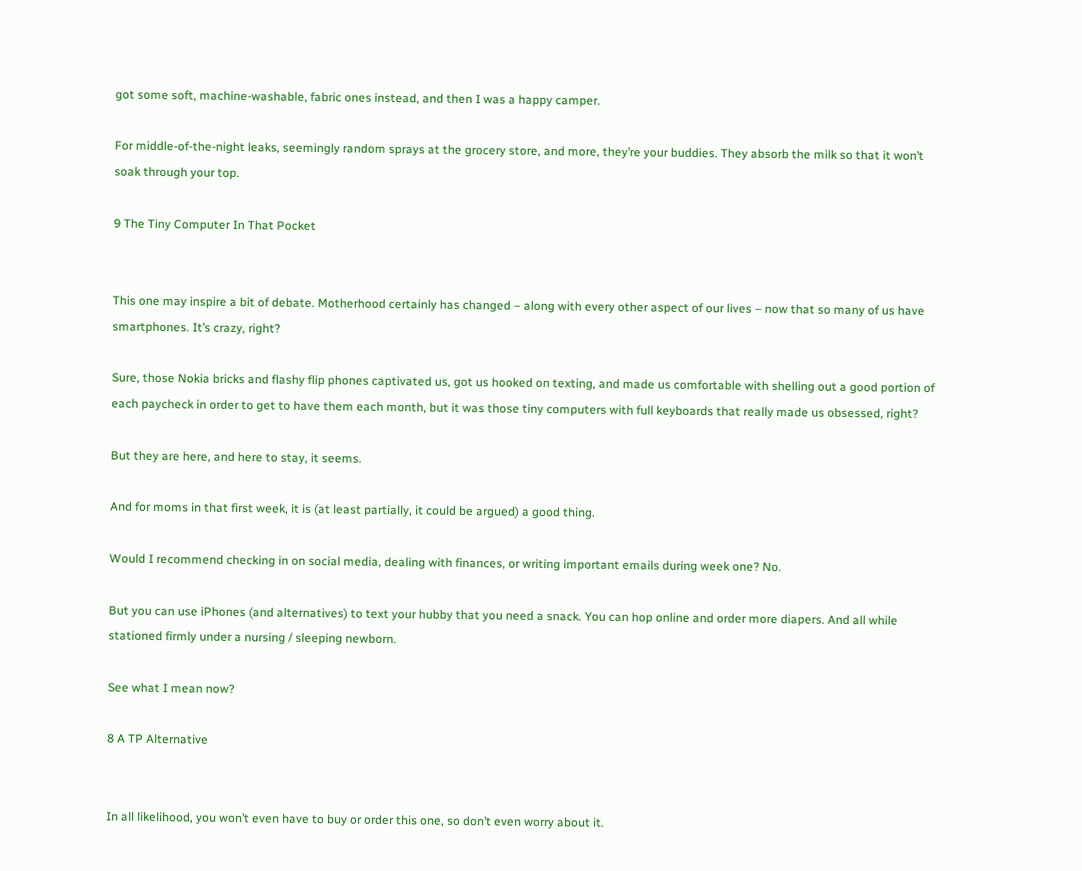got some soft, machine-washable, fabric ones instead, and then I was a happy camper.

For middle-of-the-night leaks, seemingly random sprays at the grocery store, and more, they’re your buddies. They absorb the milk so that it won’t soak through your top.

9 The Tiny Computer In That Pocket


This one may inspire a bit of debate. Motherhood certainly has changed – along with every other aspect of our lives – now that so many of us have smartphones. It’s crazy, right?

Sure, those Nokia bricks and flashy flip phones captivated us, got us hooked on texting, and made us comfortable with shelling out a good portion of each paycheck in order to get to have them each month, but it was those tiny computers with full keyboards that really made us obsessed, right?

But they are here, and here to stay, it seems.

And for moms in that first week, it is (at least partially, it could be argued) a good thing.

Would I recommend checking in on social media, dealing with finances, or writing important emails during week one? No.

But you can use iPhones (and alternatives) to text your hubby that you need a snack. You can hop online and order more diapers. And all while stationed firmly under a nursing / sleeping newborn.

See what I mean now?

8 A TP Alternative


In all likelihood, you won’t even have to buy or order this one, so don’t even worry about it.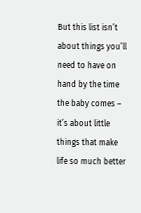But this list isn’t about things you’ll need to have on hand by the time the baby comes – it’s about little things that make life so much better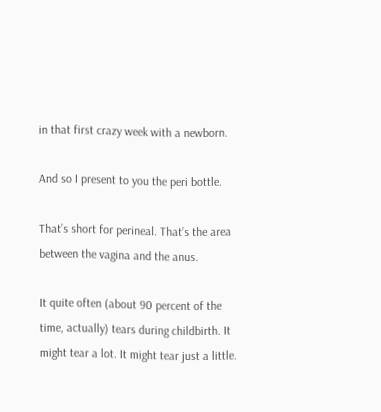in that first crazy week with a newborn.

And so I present to you the peri bottle.

That’s short for perineal. That’s the area between the vagina and the anus.

It quite often (about 90 percent of the time, actually) tears during childbirth. It might tear a lot. It might tear just a little.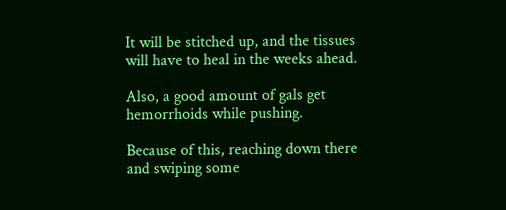It will be stitched up, and the tissues will have to heal in the weeks ahead.

Also, a good amount of gals get hemorrhoids while pushing.

Because of this, reaching down there and swiping some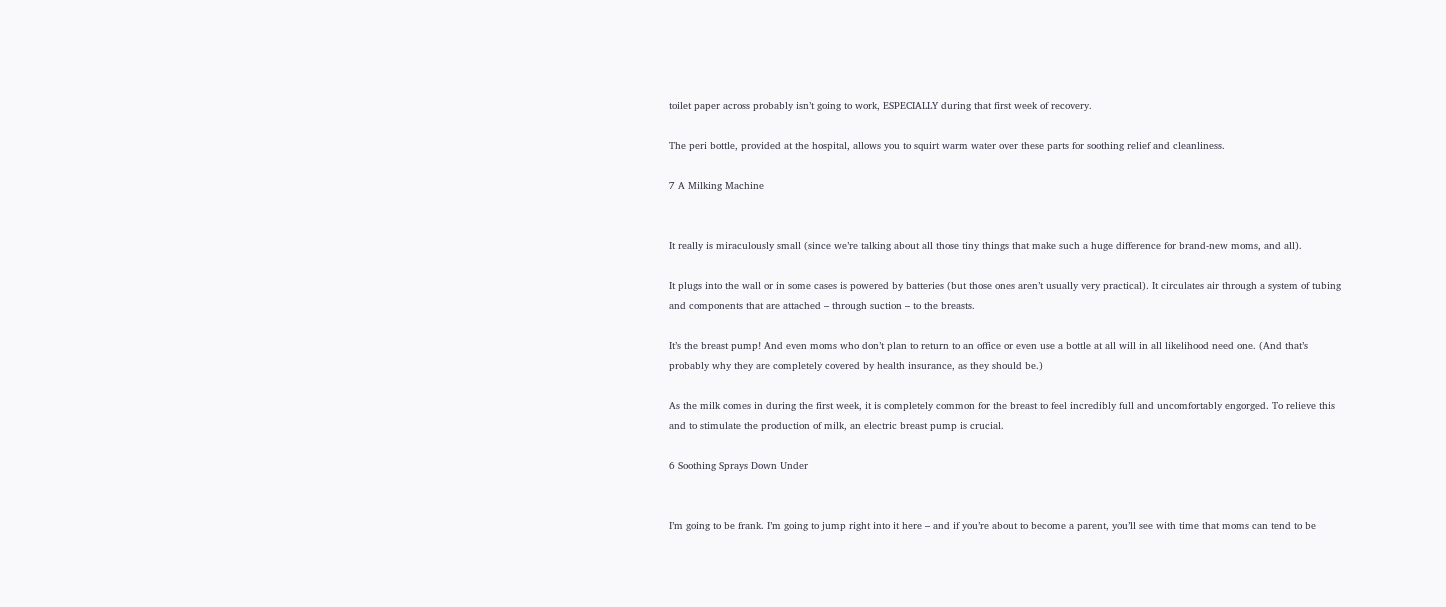toilet paper across probably isn’t going to work, ESPECIALLY during that first week of recovery.

The peri bottle, provided at the hospital, allows you to squirt warm water over these parts for soothing relief and cleanliness.

7 A Milking Machine


It really is miraculously small (since we’re talking about all those tiny things that make such a huge difference for brand-new moms, and all).

It plugs into the wall or in some cases is powered by batteries (but those ones aren’t usually very practical). It circulates air through a system of tubing and components that are attached – through suction – to the breasts.

It’s the breast pump! And even moms who don’t plan to return to an office or even use a bottle at all will in all likelihood need one. (And that’s probably why they are completely covered by health insurance, as they should be.)

As the milk comes in during the first week, it is completely common for the breast to feel incredibly full and uncomfortably engorged. To relieve this and to stimulate the production of milk, an electric breast pump is crucial.

6 Soothing Sprays Down Under


I’m going to be frank. I’m going to jump right into it here – and if you’re about to become a parent, you’ll see with time that moms can tend to be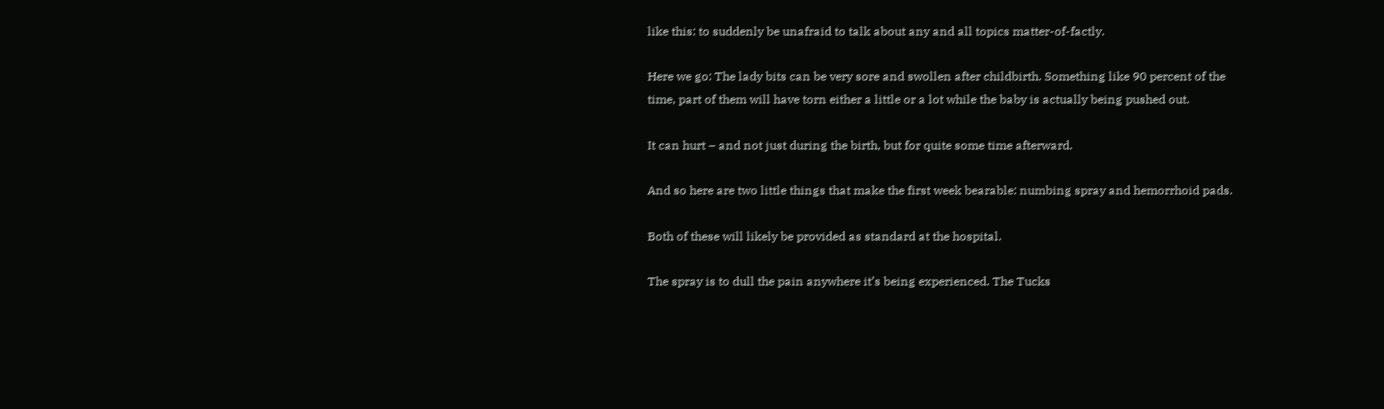like this: to suddenly be unafraid to talk about any and all topics matter-of-factly.

Here we go: The lady bits can be very sore and swollen after childbirth. Something like 90 percent of the time, part of them will have torn either a little or a lot while the baby is actually being pushed out.

It can hurt – and not just during the birth, but for quite some time afterward.

And so here are two little things that make the first week bearable: numbing spray and hemorrhoid pads.

Both of these will likely be provided as standard at the hospital.

The spray is to dull the pain anywhere it’s being experienced. The Tucks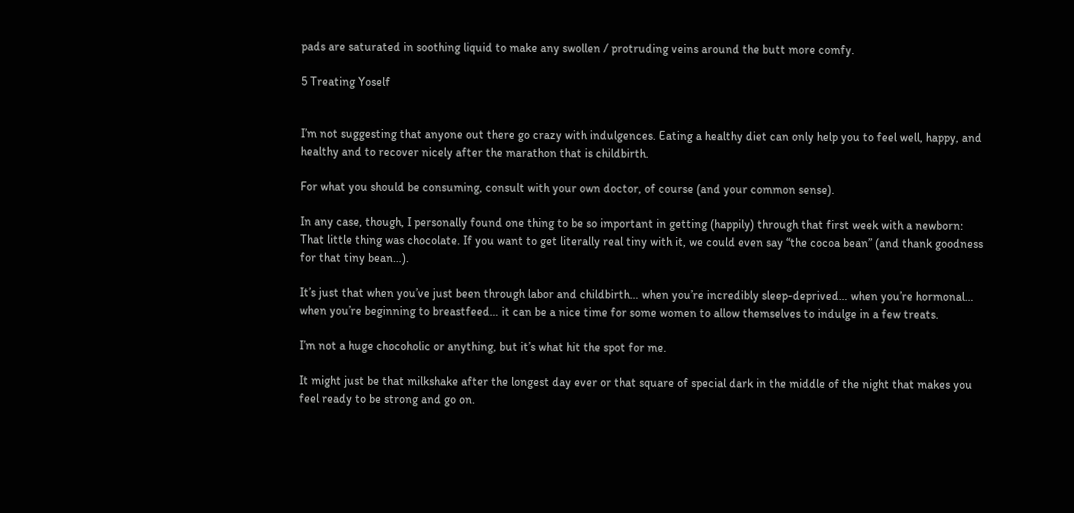pads are saturated in soothing liquid to make any swollen / protruding veins around the butt more comfy.

5 Treating Yoself


I’m not suggesting that anyone out there go crazy with indulgences. Eating a healthy diet can only help you to feel well, happy, and healthy and to recover nicely after the marathon that is childbirth.

For what you should be consuming, consult with your own doctor, of course (and your common sense).

In any case, though, I personally found one thing to be so important in getting (happily) through that first week with a newborn: That little thing was chocolate. If you want to get literally real tiny with it, we could even say “the cocoa bean” (and thank goodness for that tiny bean…).

It’s just that when you’ve just been through labor and childbirth… when you’re incredibly sleep-deprived… when you’re hormonal… when you’re beginning to breastfeed… it can be a nice time for some women to allow themselves to indulge in a few treats.

I’m not a huge chocoholic or anything, but it’s what hit the spot for me.

It might just be that milkshake after the longest day ever or that square of special dark in the middle of the night that makes you feel ready to be strong and go on.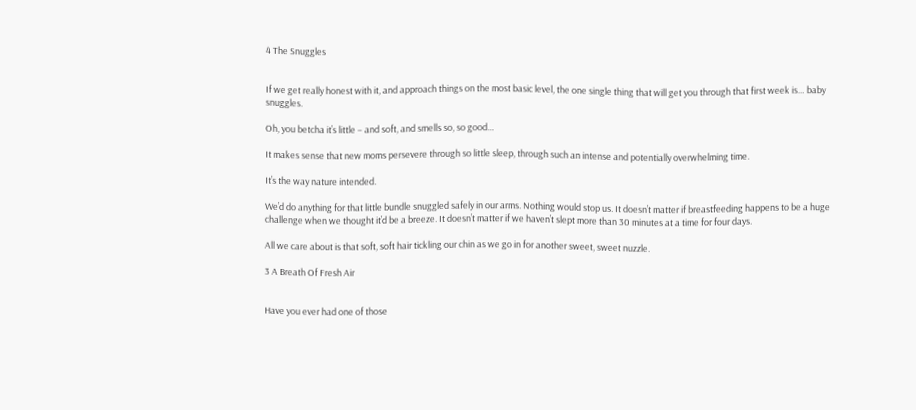4 The Snuggles


If we get really honest with it, and approach things on the most basic level, the one single thing that will get you through that first week is… baby snuggles.

Oh, you betcha it’s little – and soft, and smells so, so good…

It makes sense that new moms persevere through so little sleep, through such an intense and potentially overwhelming time.

It’s the way nature intended.

We’d do anything for that little bundle snuggled safely in our arms. Nothing would stop us. It doesn’t matter if breastfeeding happens to be a huge challenge when we thought it’d be a breeze. It doesn’t matter if we haven’t slept more than 30 minutes at a time for four days.

All we care about is that soft, soft hair tickling our chin as we go in for another sweet, sweet nuzzle.

3 A Breath Of Fresh Air


Have you ever had one of those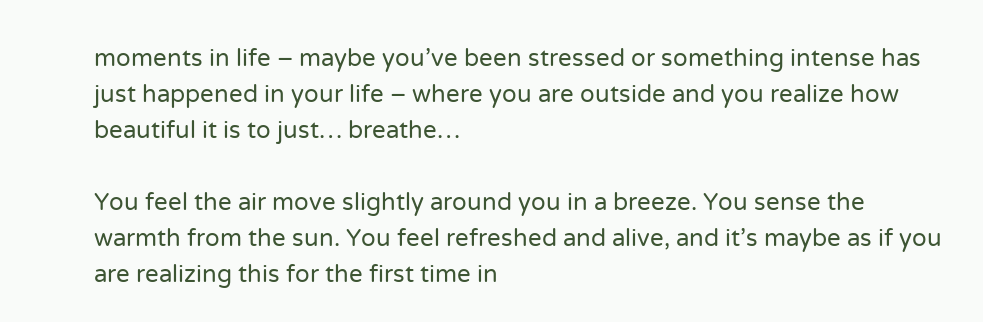moments in life – maybe you’ve been stressed or something intense has just happened in your life – where you are outside and you realize how beautiful it is to just… breathe…

You feel the air move slightly around you in a breeze. You sense the warmth from the sun. You feel refreshed and alive, and it’s maybe as if you are realizing this for the first time in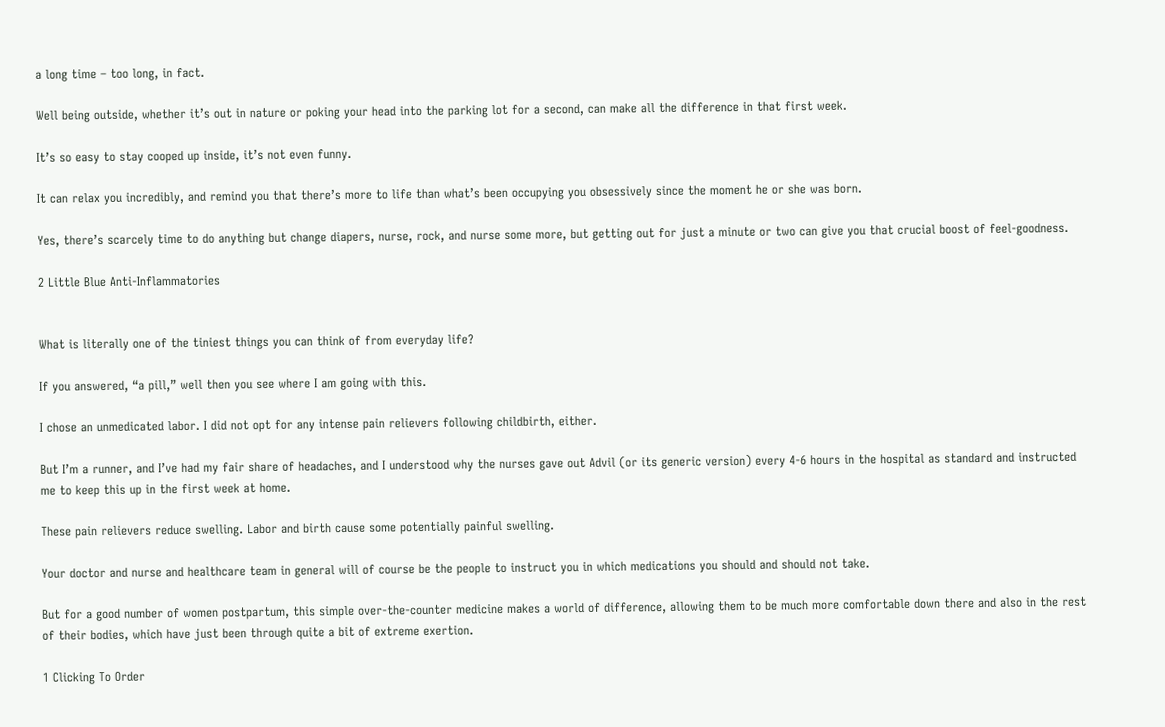a long time – too long, in fact.

Well being outside, whether it’s out in nature or poking your head into the parking lot for a second, can make all the difference in that first week.

It’s so easy to stay cooped up inside, it’s not even funny.

It can relax you incredibly, and remind you that there’s more to life than what’s been occupying you obsessively since the moment he or she was born.

Yes, there’s scarcely time to do anything but change diapers, nurse, rock, and nurse some more, but getting out for just a minute or two can give you that crucial boost of feel-goodness.

2 Little Blue Anti-Inflammatories


What is literally one of the tiniest things you can think of from everyday life?

If you answered, “a pill,” well then you see where I am going with this.

I chose an unmedicated labor. I did not opt for any intense pain relievers following childbirth, either.

But I’m a runner, and I’ve had my fair share of headaches, and I understood why the nurses gave out Advil (or its generic version) every 4-6 hours in the hospital as standard and instructed me to keep this up in the first week at home.

These pain relievers reduce swelling. Labor and birth cause some potentially painful swelling.

Your doctor and nurse and healthcare team in general will of course be the people to instruct you in which medications you should and should not take.

But for a good number of women postpartum, this simple over-the-counter medicine makes a world of difference, allowing them to be much more comfortable down there and also in the rest of their bodies, which have just been through quite a bit of extreme exertion.

1 Clicking To Order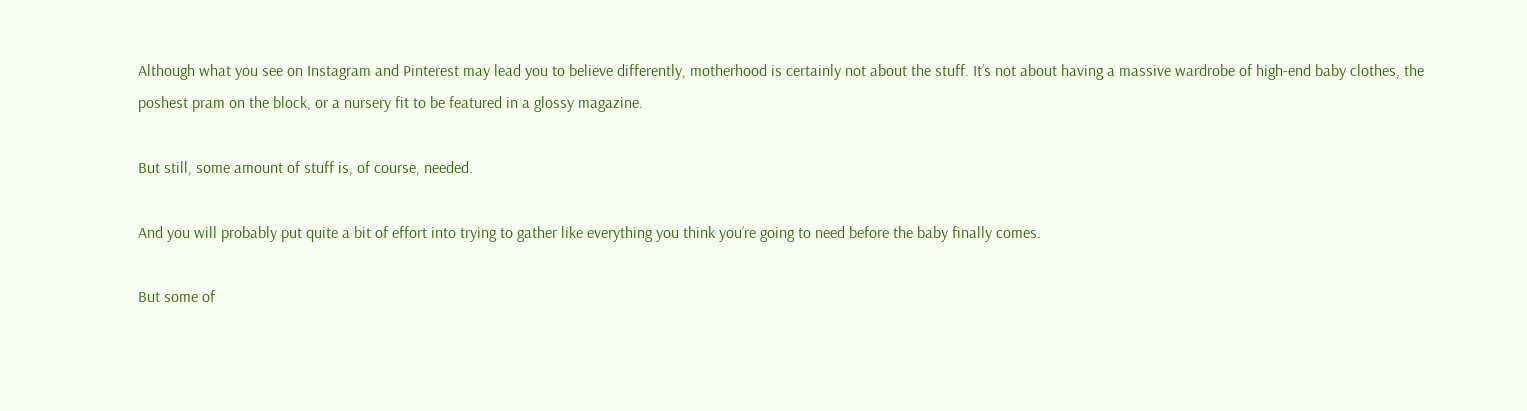Although what you see on Instagram and Pinterest may lead you to believe differently, motherhood is certainly not about the stuff. It’s not about having a massive wardrobe of high-end baby clothes, the poshest pram on the block, or a nursery fit to be featured in a glossy magazine.

But still, some amount of stuff is, of course, needed.

And you will probably put quite a bit of effort into trying to gather like everything you think you’re going to need before the baby finally comes.

But some of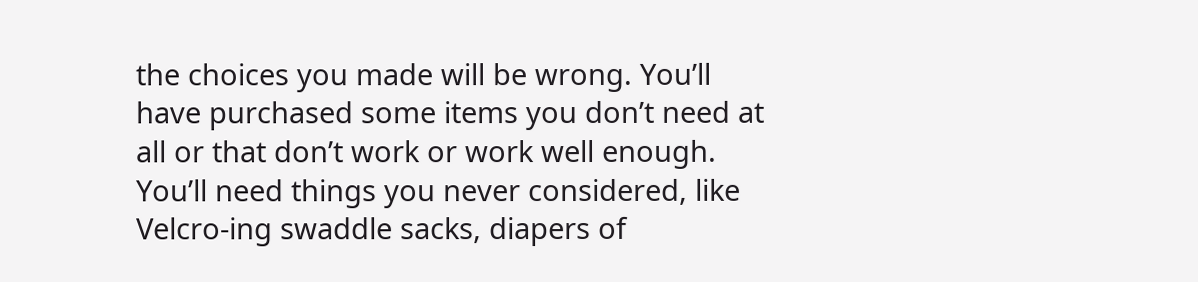the choices you made will be wrong. You’ll have purchased some items you don’t need at all or that don’t work or work well enough. You’ll need things you never considered, like Velcro-ing swaddle sacks, diapers of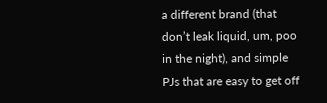a different brand (that don’t leak liquid, um, poo in the night), and simple PJs that are easy to get off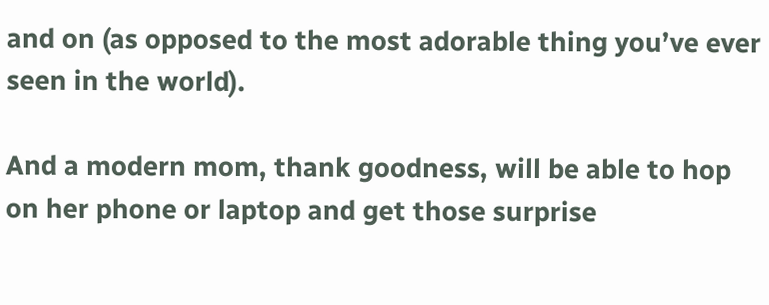and on (as opposed to the most adorable thing you’ve ever seen in the world).

And a modern mom, thank goodness, will be able to hop on her phone or laptop and get those surprise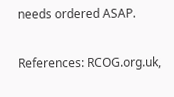needs ordered ASAP.

References: RCOG.org.uk,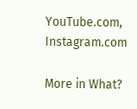YouTube.com, Instagram.com

More in What?